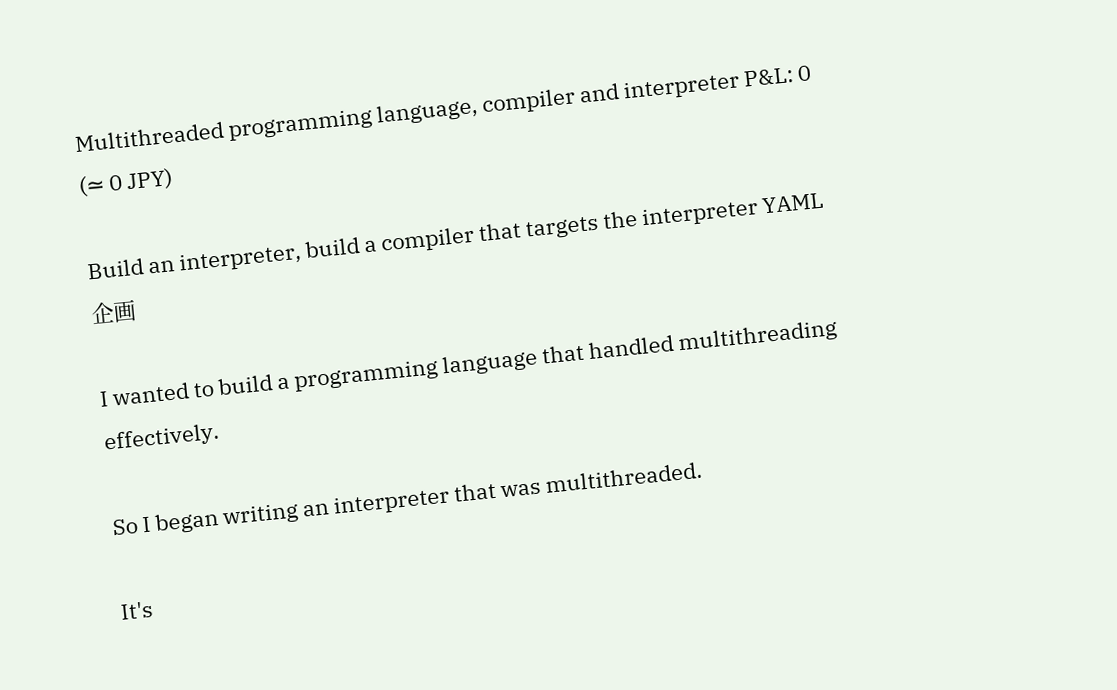Multithreaded programming language, compiler and interpreter P&L: 0 (≃ 0 JPY)

Build an interpreter, build a compiler that targets the interpreter YAML 企画

I wanted to build a programming language that handled multithreading effectively.

So I began writing an interpreter that was multithreaded.

It's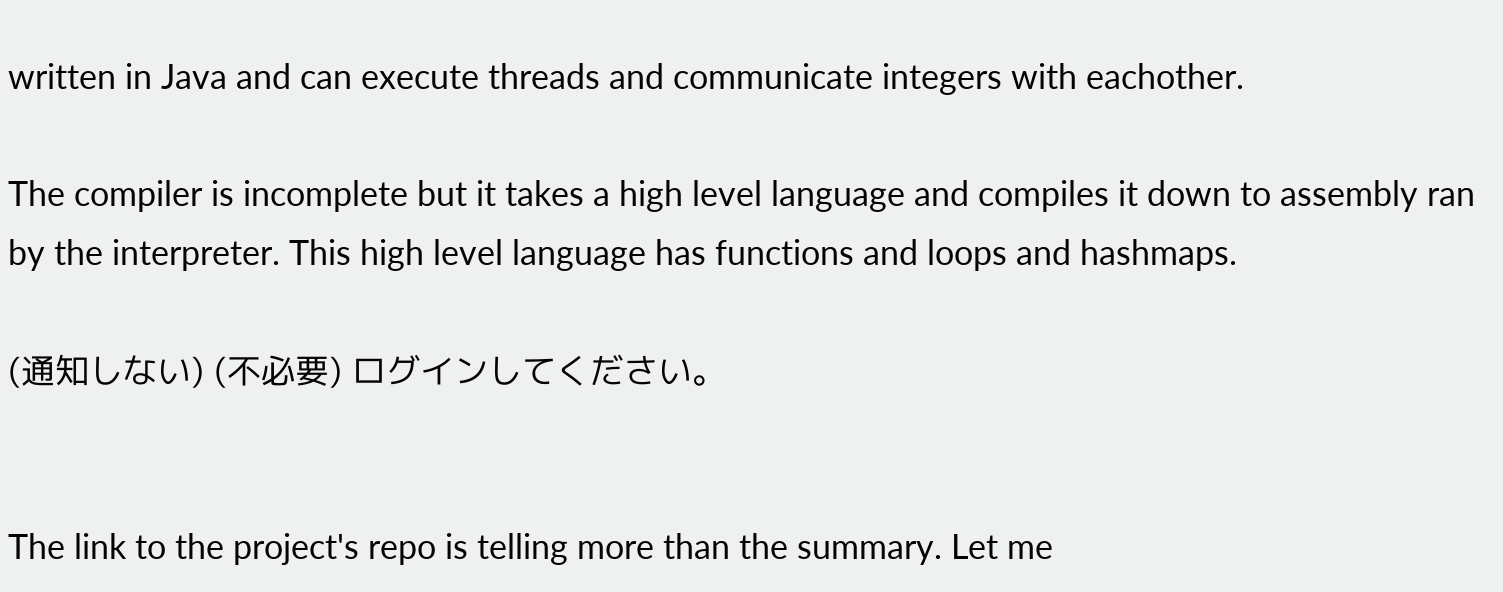written in Java and can execute threads and communicate integers with eachother.

The compiler is incomplete but it takes a high level language and compiles it down to assembly ran by the interpreter. This high level language has functions and loops and hashmaps.

(通知しない) (不必要) ログインしてください。


The link to the project's repo is telling more than the summary. Let me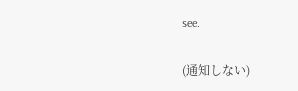see.

(通知しない)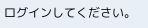ログインしてください。